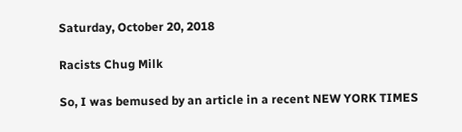Saturday, October 20, 2018

Racists Chug Milk

So, I was bemused by an article in a recent NEW YORK TIMES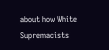about how White Supremacists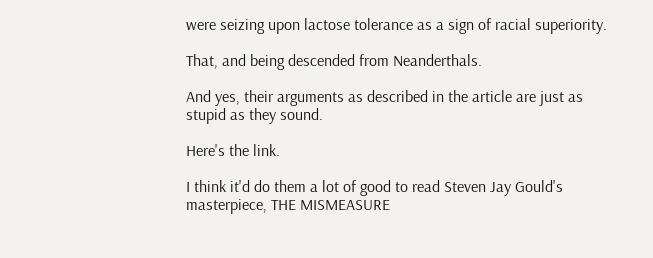were seizing upon lactose tolerance as a sign of racial superiority.

That, and being descended from Neanderthals.

And yes, their arguments as described in the article are just as stupid as they sound.

Here's the link.

I think it'd do them a lot of good to read Steven Jay Gould's masterpiece, THE MISMEASURE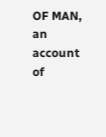OF MAN, an account of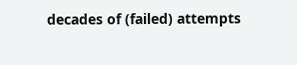decades of (failed) attempts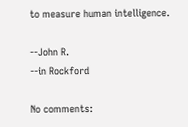to measure human intelligence.

--John R.
--in Rockford

No comments: